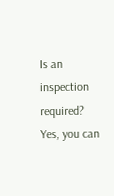Is an inspection required?
Yes, you can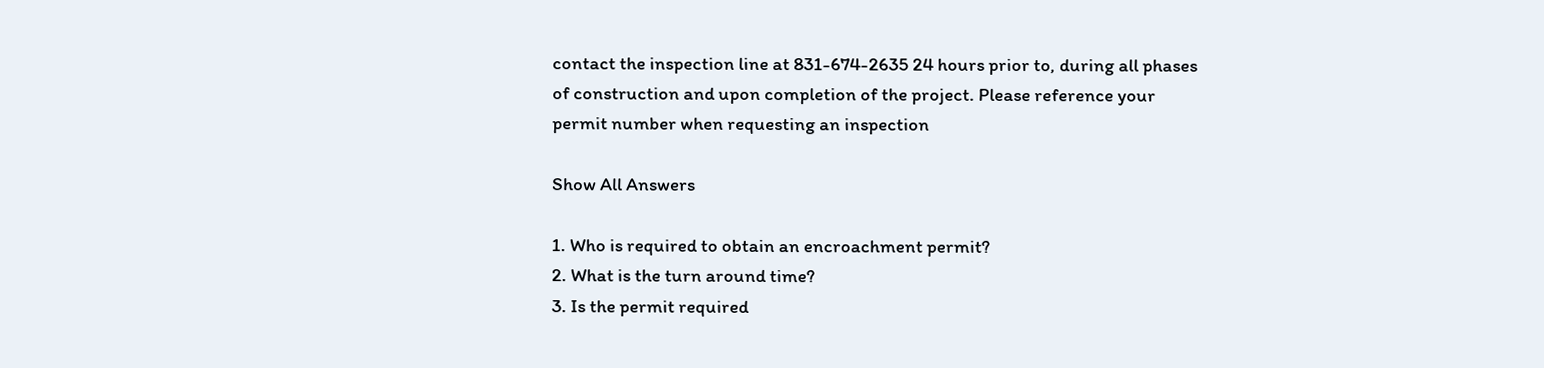contact the inspection line at 831-674-2635 24 hours prior to, during all phases of construction and upon completion of the project. Please reference your permit number when requesting an inspection

Show All Answers

1. Who is required to obtain an encroachment permit?
2. What is the turn around time?
3. Is the permit required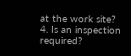at the work site?
4. Is an inspection required?